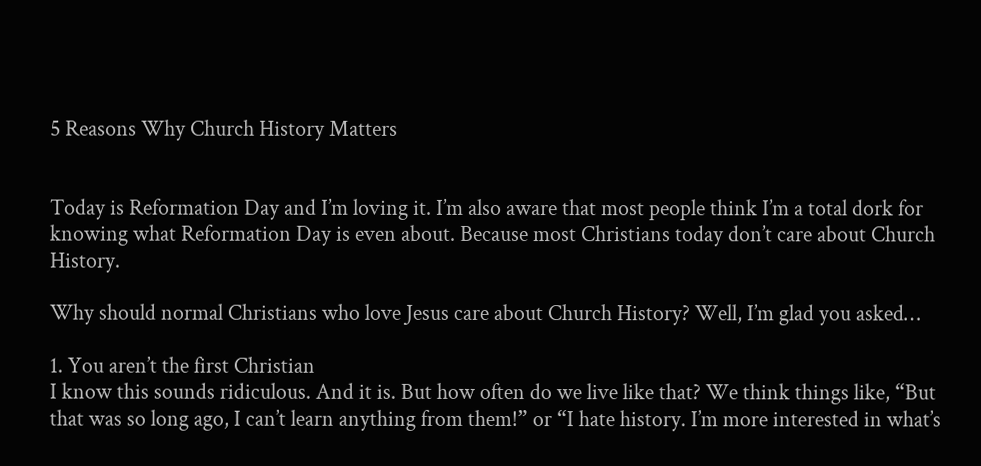5 Reasons Why Church History Matters


Today is Reformation Day and I’m loving it. I’m also aware that most people think I’m a total dork for knowing what Reformation Day is even about. Because most Christians today don’t care about Church History.

Why should normal Christians who love Jesus care about Church History? Well, I’m glad you asked…

1. You aren’t the first Christian
I know this sounds ridiculous. And it is. But how often do we live like that? We think things like, “But that was so long ago, I can’t learn anything from them!” or “I hate history. I’m more interested in what’s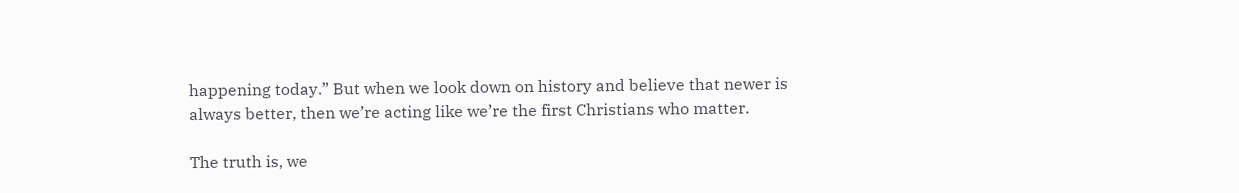happening today.” But when we look down on history and believe that newer is always better, then we’re acting like we’re the first Christians who matter.

The truth is, we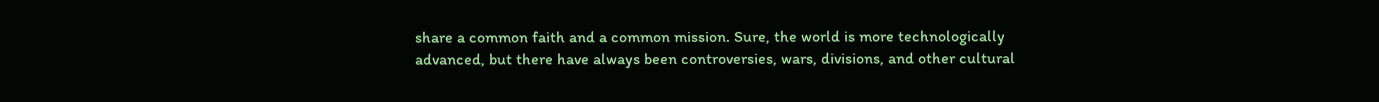share a common faith and a common mission. Sure, the world is more technologically advanced, but there have always been controversies, wars, divisions, and other cultural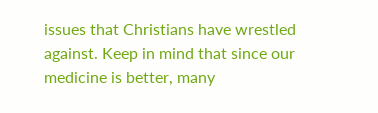issues that Christians have wrestled against. Keep in mind that since our medicine is better, many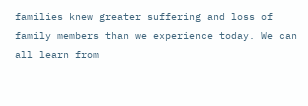families knew greater suffering and loss of family members than we experience today. We can all learn from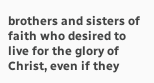brothers and sisters of faith who desired to live for the glory of Christ, even if they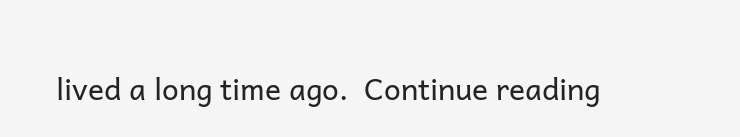lived a long time ago.  Continue reading